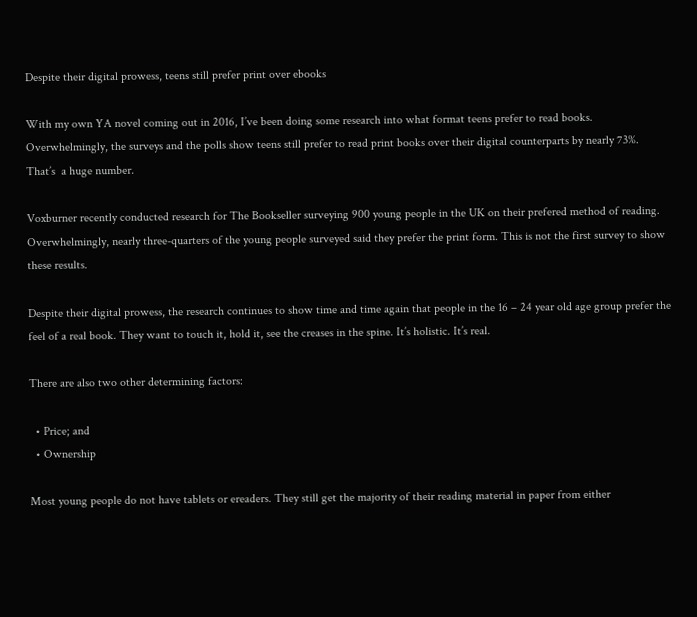Despite their digital prowess, teens still prefer print over ebooks

With my own YA novel coming out in 2016, I’ve been doing some research into what format teens prefer to read books.  Overwhelmingly, the surveys and the polls show teens still prefer to read print books over their digital counterparts by nearly 73%.  That’s  a huge number.

Voxburner recently conducted research for The Bookseller surveying 900 young people in the UK on their prefered method of reading. Overwhelmingly, nearly three-quarters of the young people surveyed said they prefer the print form. This is not the first survey to show these results.

Despite their digital prowess, the research continues to show time and time again that people in the 16 – 24 year old age group prefer the feel of a real book. They want to touch it, hold it, see the creases in the spine. It’s holistic. It’s real.

There are also two other determining factors:

  • Price; and
  • Ownership

Most young people do not have tablets or ereaders. They still get the majority of their reading material in paper from either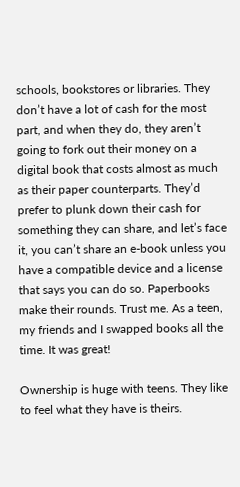schools, bookstores or libraries. They don’t have a lot of cash for the most part, and when they do, they aren’t going to fork out their money on a digital book that costs almost as much as their paper counterparts. They’d prefer to plunk down their cash for something they can share, and let’s face it, you can’t share an e-book unless you have a compatible device and a license that says you can do so. Paperbooks make their rounds. Trust me. As a teen, my friends and I swapped books all the time. It was great!

Ownership is huge with teens. They like to feel what they have is theirs.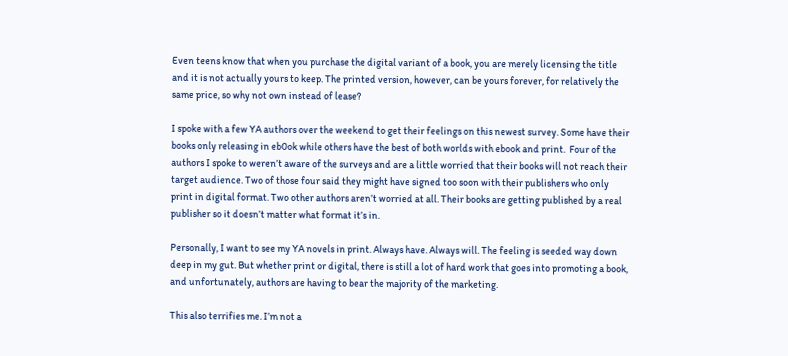Even teens know that when you purchase the digital variant of a book, you are merely licensing the title and it is not actually yours to keep. The printed version, however, can be yours forever, for relatively the same price, so why not own instead of lease?

I spoke with a few YA authors over the weekend to get their feelings on this newest survey. Some have their books only releasing in eb0ok while others have the best of both worlds with ebook and print.  Four of the authors I spoke to weren’t aware of the surveys and are a little worried that their books will not reach their target audience. Two of those four said they might have signed too soon with their publishers who only print in digital format. Two other authors aren’t worried at all. Their books are getting published by a real publisher so it doesn’t matter what format it’s in.

Personally, I want to see my YA novels in print. Always have. Always will. The feeling is seeded way down deep in my gut. But whether print or digital, there is still a lot of hard work that goes into promoting a book, and unfortunately, authors are having to bear the majority of the marketing.

This also terrifies me. I’m not a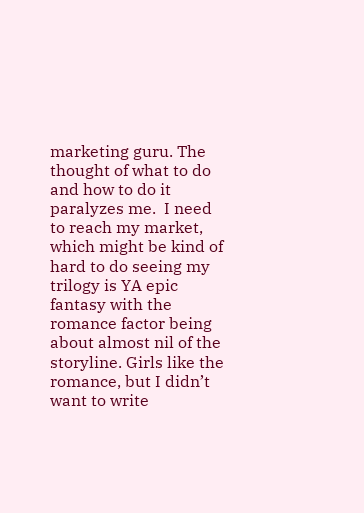marketing guru. The thought of what to do and how to do it paralyzes me.  I need to reach my market, which might be kind of hard to do seeing my trilogy is YA epic fantasy with the romance factor being about almost nil of the storyline. Girls like the romance, but I didn’t want to write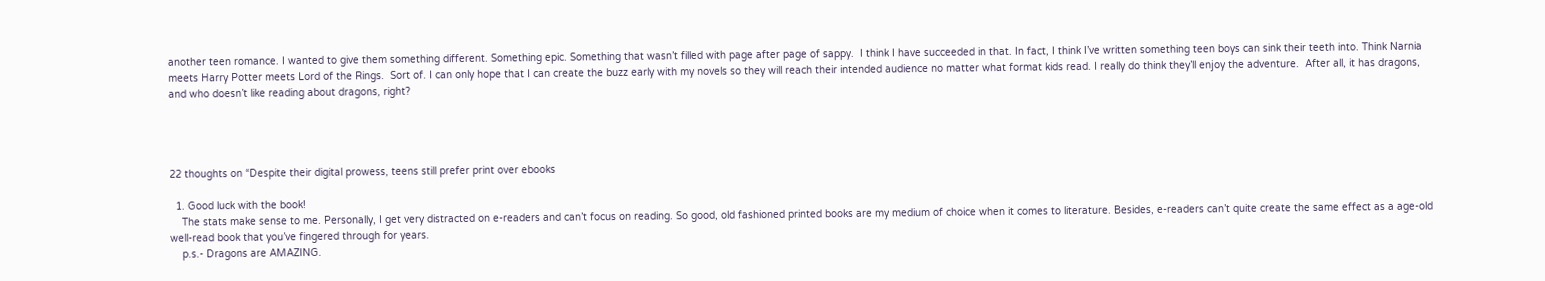another teen romance. I wanted to give them something different. Something epic. Something that wasn’t filled with page after page of sappy.  I think I have succeeded in that. In fact, I think I’ve written something teen boys can sink their teeth into. Think Narnia meets Harry Potter meets Lord of the Rings.  Sort of. I can only hope that I can create the buzz early with my novels so they will reach their intended audience no matter what format kids read. I really do think they’ll enjoy the adventure.  After all, it has dragons, and who doesn’t like reading about dragons, right?




22 thoughts on “Despite their digital prowess, teens still prefer print over ebooks

  1. Good luck with the book!
    The stats make sense to me. Personally, I get very distracted on e-readers and can’t focus on reading. So good, old fashioned printed books are my medium of choice when it comes to literature. Besides, e-readers can’t quite create the same effect as a age-old well-read book that you’ve fingered through for years.
    p.s.- Dragons are AMAZING.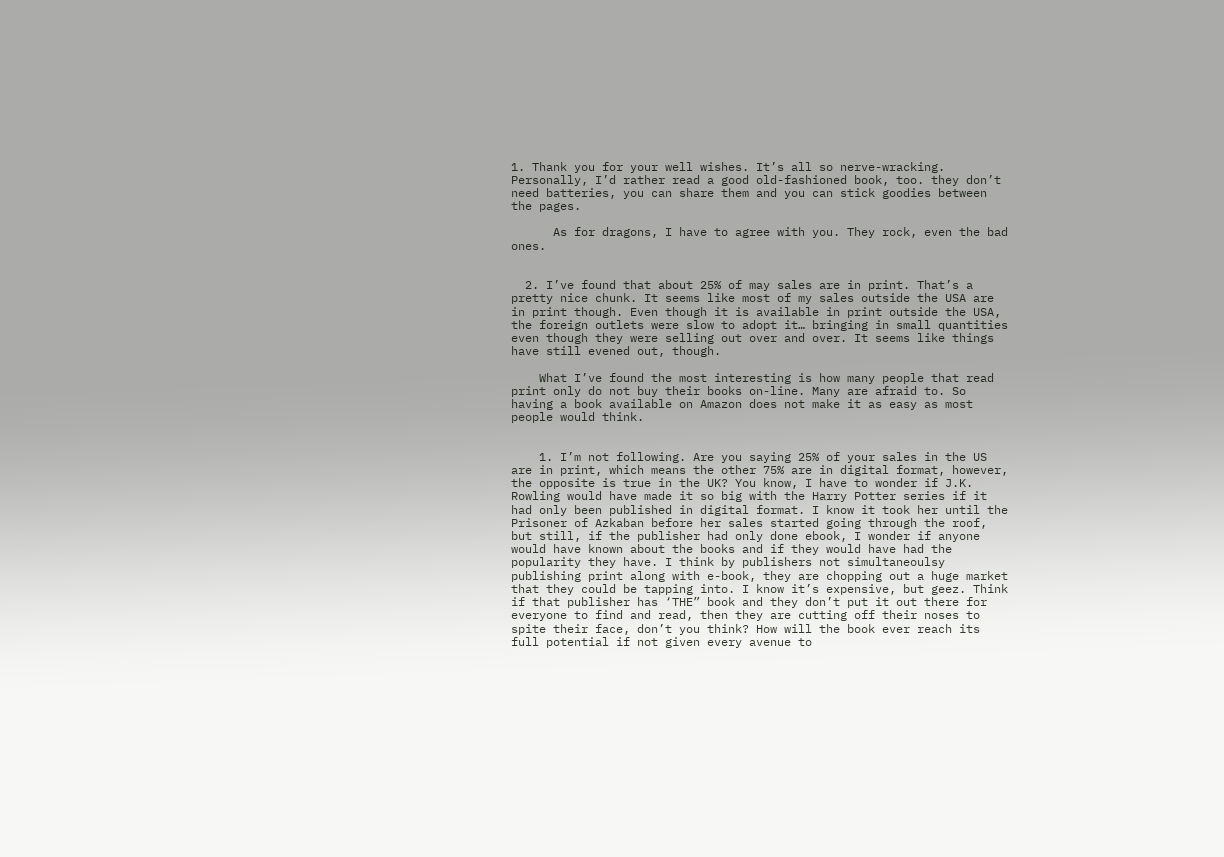1. Thank you for your well wishes. It’s all so nerve-wracking. Personally, I’d rather read a good old-fashioned book, too. they don’t need batteries, you can share them and you can stick goodies between the pages.

      As for dragons, I have to agree with you. They rock, even the bad ones.


  2. I’ve found that about 25% of may sales are in print. That’s a pretty nice chunk. It seems like most of my sales outside the USA are in print though. Even though it is available in print outside the USA, the foreign outlets were slow to adopt it… bringing in small quantities even though they were selling out over and over. It seems like things have still evened out, though.

    What I’ve found the most interesting is how many people that read print only do not buy their books on-line. Many are afraid to. So having a book available on Amazon does not make it as easy as most people would think.


    1. I’m not following. Are you saying 25% of your sales in the US are in print, which means the other 75% are in digital format, however, the opposite is true in the UK? You know, I have to wonder if J.K. Rowling would have made it so big with the Harry Potter series if it had only been published in digital format. I know it took her until the Prisoner of Azkaban before her sales started going through the roof, but still, if the publisher had only done ebook, I wonder if anyone would have known about the books and if they would have had the popularity they have. I think by publishers not simultaneoulsy publishing print along with e-book, they are chopping out a huge market that they could be tapping into. I know it’s expensive, but geez. Think if that publisher has ‘THE” book and they don’t put it out there for everyone to find and read, then they are cutting off their noses to spite their face, don’t you think? How will the book ever reach its full potential if not given every avenue to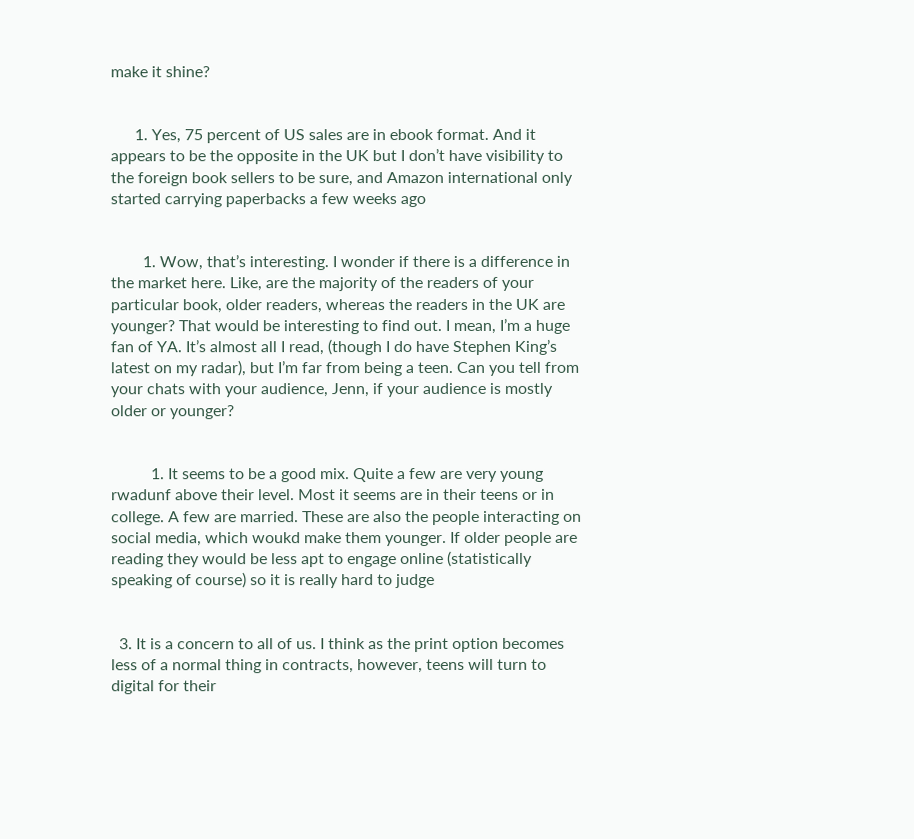make it shine?


      1. Yes, 75 percent of US sales are in ebook format. And it appears to be the opposite in the UK but I don’t have visibility to the foreign book sellers to be sure, and Amazon international only started carrying paperbacks a few weeks ago


        1. Wow, that’s interesting. I wonder if there is a difference in the market here. Like, are the majority of the readers of your particular book, older readers, whereas the readers in the UK are younger? That would be interesting to find out. I mean, I’m a huge fan of YA. It’s almost all I read, (though I do have Stephen King’s latest on my radar), but I’m far from being a teen. Can you tell from your chats with your audience, Jenn, if your audience is mostly older or younger?


          1. It seems to be a good mix. Quite a few are very young rwadunf above their level. Most it seems are in their teens or in college. A few are married. These are also the people interacting on social media, which woukd make them younger. If older people are reading they would be less apt to engage online (statistically speaking of course) so it is really hard to judge


  3. It is a concern to all of us. I think as the print option becomes less of a normal thing in contracts, however, teens will turn to digital for their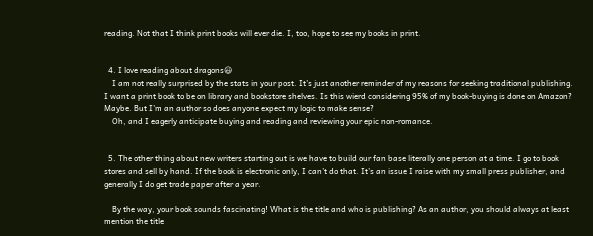reading. Not that I think print books will ever die. I, too, hope to see my books in print.


  4. I love reading about dragons😃
    I am not really surprised by the stats in your post. It’s just another reminder of my reasons for seeking traditional publishing. I want a print book to be on library and bookstore shelves. Is this wierd considering 95% of my book-buying is done on Amazon? Maybe. But I’m an author so does anyone expect my logic to make sense?
    Oh, and I eagerly anticipate buying and reading and reviewing your epic non-romance.


  5. The other thing about new writers starting out is we have to build our fan base literally one person at a time. I go to book stores and sell by hand. If the book is electronic only, I can’t do that. It’s an issue I raise with my small press publisher, and generally I do get trade paper after a year.

    By the way, your book sounds fascinating! What is the title and who is publishing? As an author, you should always at least mention the title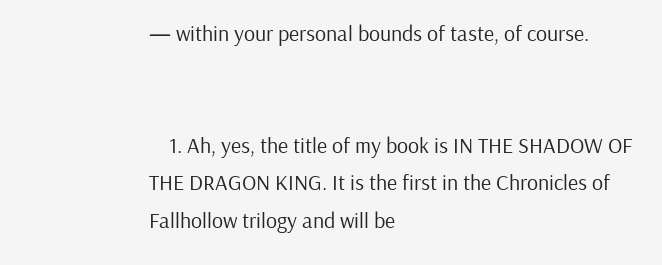— within your personal bounds of taste, of course.


    1. Ah, yes, the title of my book is IN THE SHADOW OF THE DRAGON KING. It is the first in the Chronicles of Fallhollow trilogy and will be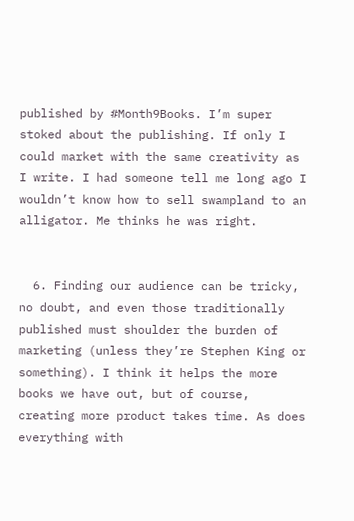published by #Month9Books. I’m super stoked about the publishing. If only I could market with the same creativity as I write. I had someone tell me long ago I wouldn’t know how to sell swampland to an alligator. Me thinks he was right.


  6. Finding our audience can be tricky, no doubt, and even those traditionally published must shoulder the burden of marketing (unless they’re Stephen King or something). I think it helps the more books we have out, but of course, creating more product takes time. As does everything with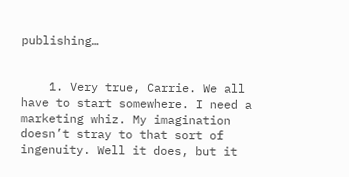publishing…


    1. Very true, Carrie. We all have to start somewhere. I need a marketing whiz. My imagination doesn’t stray to that sort of ingenuity. Well it does, but it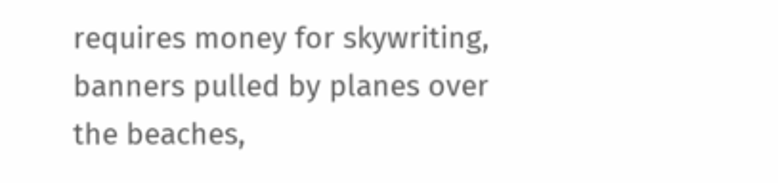requires money for skywriting, banners pulled by planes over the beaches,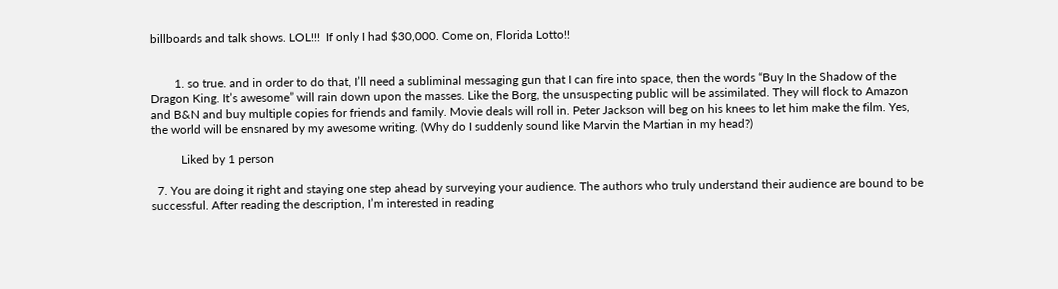billboards and talk shows. LOL!!!  If only I had $30,000. Come on, Florida Lotto!!


        1. so true. and in order to do that, I’ll need a subliminal messaging gun that I can fire into space, then the words “Buy In the Shadow of the Dragon King. It’s awesome” will rain down upon the masses. Like the Borg, the unsuspecting public will be assimilated. They will flock to Amazon and B&N and buy multiple copies for friends and family. Movie deals will roll in. Peter Jackson will beg on his knees to let him make the film. Yes, the world will be ensnared by my awesome writing. (Why do I suddenly sound like Marvin the Martian in my head?)

          Liked by 1 person

  7. You are doing it right and staying one step ahead by surveying your audience. The authors who truly understand their audience are bound to be successful. After reading the description, I’m interested in reading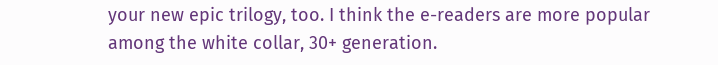your new epic trilogy, too. I think the e-readers are more popular among the white collar, 30+ generation.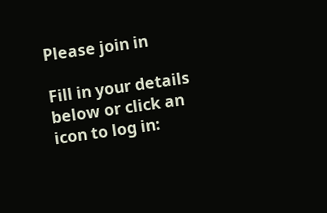Please join in

Fill in your details below or click an icon to log in: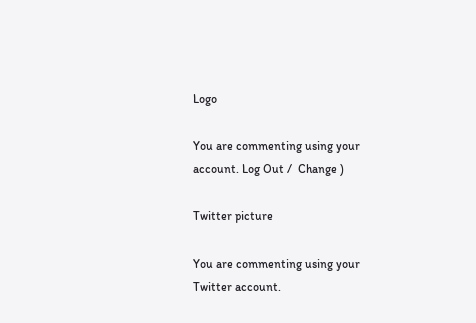Logo

You are commenting using your account. Log Out /  Change )

Twitter picture

You are commenting using your Twitter account.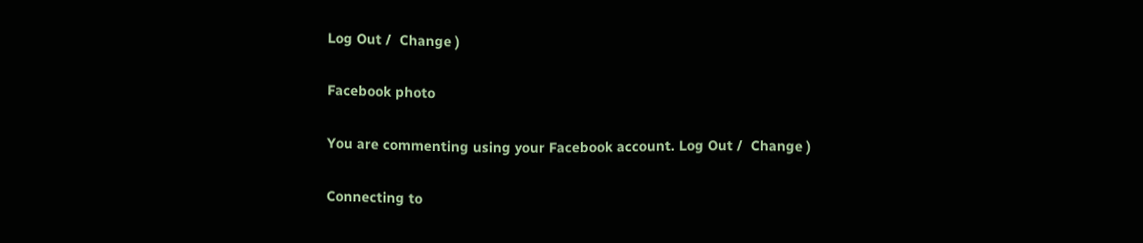Log Out /  Change )

Facebook photo

You are commenting using your Facebook account. Log Out /  Change )

Connecting to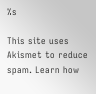%s

This site uses Akismet to reduce spam. Learn how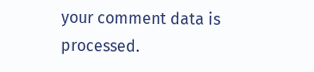your comment data is processed.